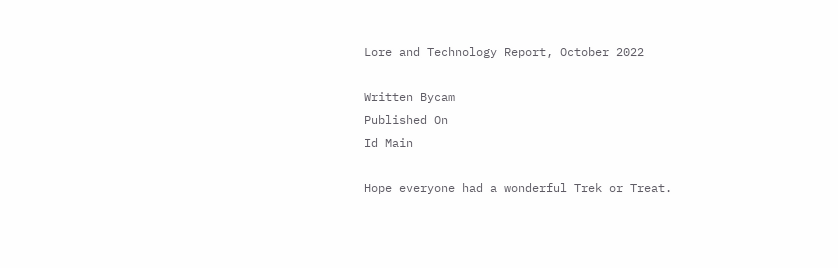Lore and Technology Report, October 2022

Written Bycam
Published On
Id Main

Hope everyone had a wonderful Trek or Treat.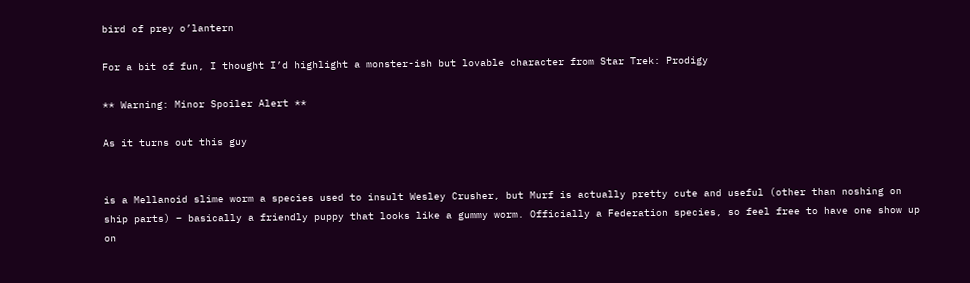bird of prey o’lantern

For a bit of fun, I thought I’d highlight a monster-ish but lovable character from Star Trek: Prodigy

** Warning: Minor Spoiler Alert **

As it turns out this guy


is a Mellanoid slime worm a species used to insult Wesley Crusher, but Murf is actually pretty cute and useful (other than noshing on ship parts) – basically a friendly puppy that looks like a gummy worm. Officially a Federation species, so feel free to have one show up on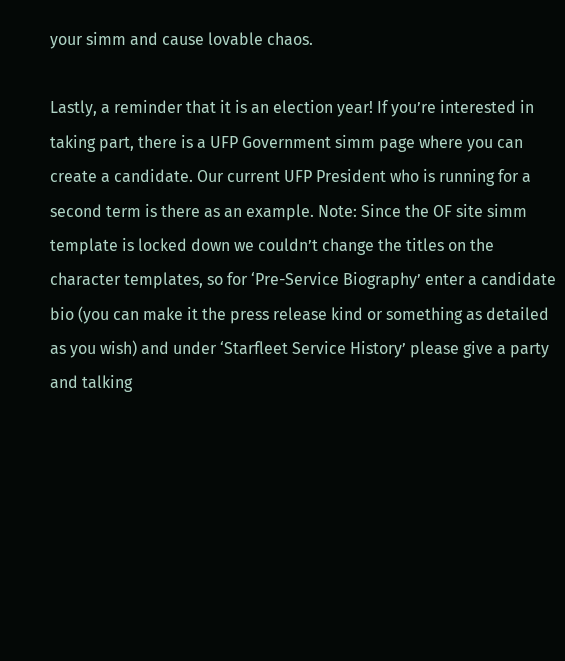your simm and cause lovable chaos.

Lastly, a reminder that it is an election year! If you’re interested in taking part, there is a UFP Government simm page where you can create a candidate. Our current UFP President who is running for a second term is there as an example. Note: Since the OF site simm template is locked down we couldn’t change the titles on the character templates, so for ‘Pre-Service Biography’ enter a candidate bio (you can make it the press release kind or something as detailed as you wish) and under ‘Starfleet Service History’ please give a party and talking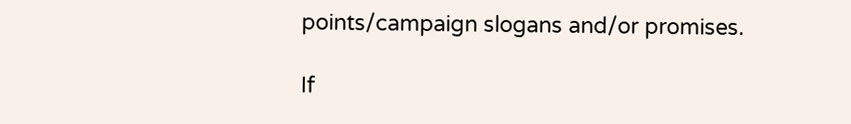points/campaign slogans and/or promises.

If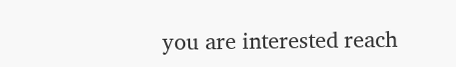you are interested reach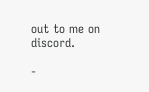out to me on discord.

-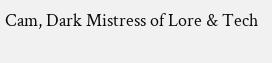Cam, Dark Mistress of Lore & Tech